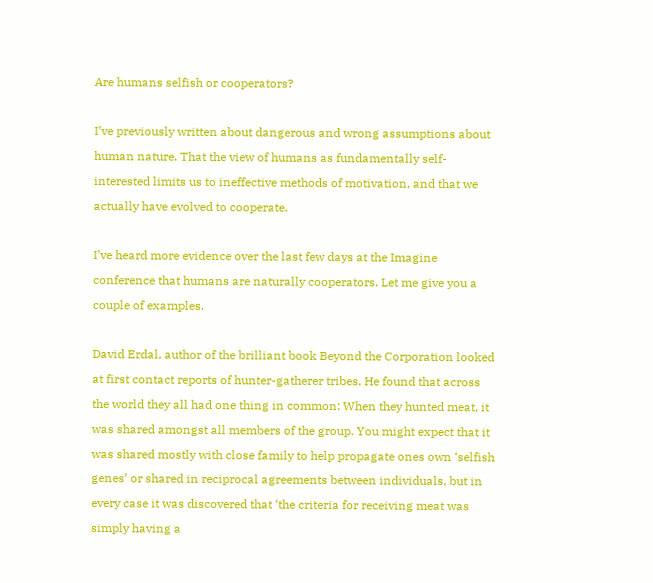Are humans selfish or cooperators?

I’ve previously written about dangerous and wrong assumptions about human nature. That the view of humans as fundamentally self-interested limits us to ineffective methods of motivation, and that we actually have evolved to cooperate.

I’ve heard more evidence over the last few days at the Imagine conference that humans are naturally cooperators. Let me give you a couple of examples.

David Erdal, author of the brilliant book Beyond the Corporation looked at first contact reports of hunter-gatherer tribes. He found that across the world they all had one thing in common: When they hunted meat, it was shared amongst all members of the group. You might expect that it was shared mostly with close family to help propagate ones own ‘selfish genes’ or shared in reciprocal agreements between individuals, but in every case it was discovered that ‘the criteria for receiving meat was simply having a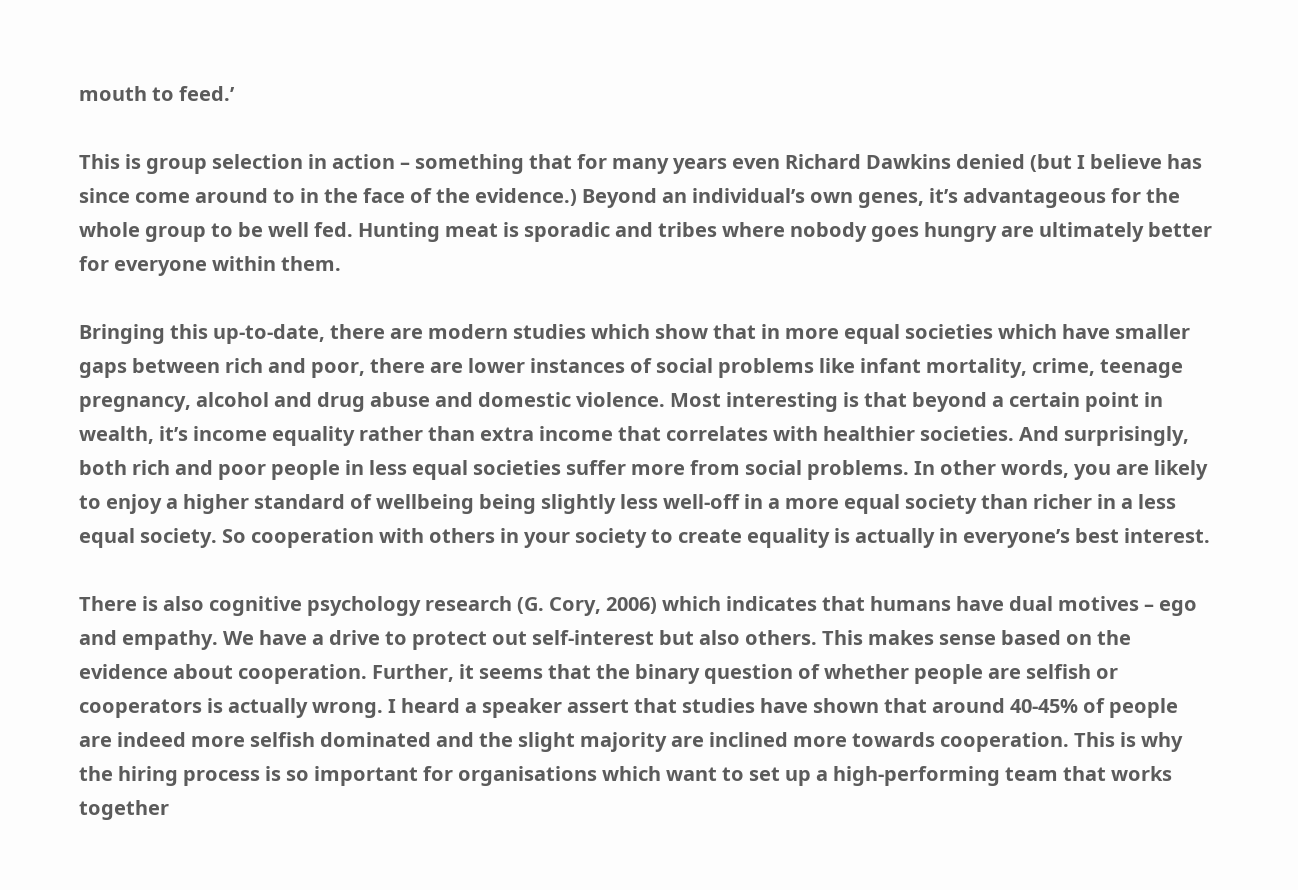mouth to feed.’

This is group selection in action – something that for many years even Richard Dawkins denied (but I believe has since come around to in the face of the evidence.) Beyond an individual’s own genes, it’s advantageous for the whole group to be well fed. Hunting meat is sporadic and tribes where nobody goes hungry are ultimately better for everyone within them.

Bringing this up-to-date, there are modern studies which show that in more equal societies which have smaller gaps between rich and poor, there are lower instances of social problems like infant mortality, crime, teenage pregnancy, alcohol and drug abuse and domestic violence. Most interesting is that beyond a certain point in wealth, it’s income equality rather than extra income that correlates with healthier societies. And surprisingly, both rich and poor people in less equal societies suffer more from social problems. In other words, you are likely to enjoy a higher standard of wellbeing being slightly less well-off in a more equal society than richer in a less equal society. So cooperation with others in your society to create equality is actually in everyone’s best interest.

There is also cognitive psychology research (G. Cory, 2006) which indicates that humans have dual motives – ego and empathy. We have a drive to protect out self-interest but also others. This makes sense based on the evidence about cooperation. Further, it seems that the binary question of whether people are selfish or cooperators is actually wrong. I heard a speaker assert that studies have shown that around 40-45% of people are indeed more selfish dominated and the slight majority are inclined more towards cooperation. This is why the hiring process is so important for organisations which want to set up a high-performing team that works together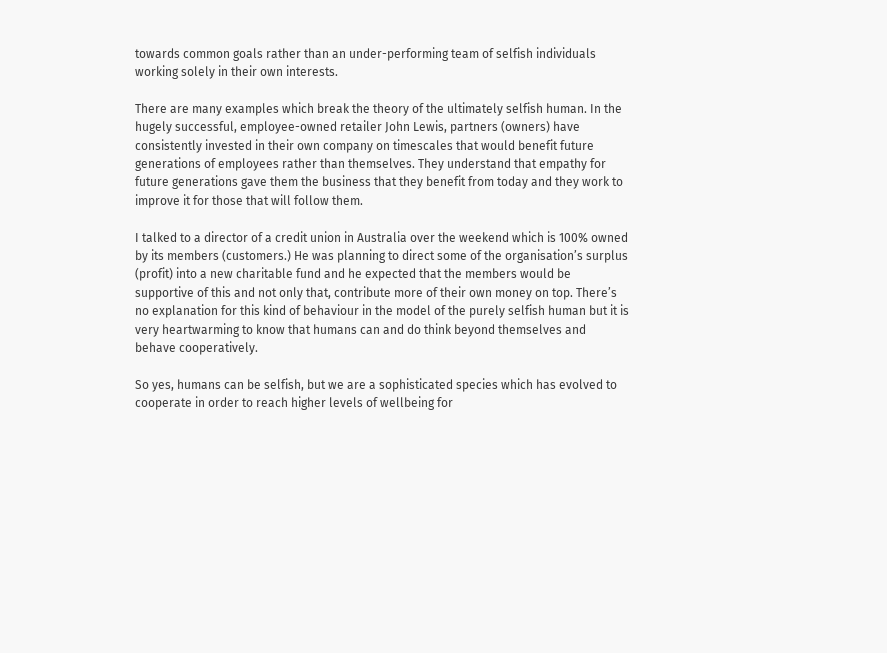towards common goals rather than an under-performing team of selfish individuals working solely in their own interests.

There are many examples which break the theory of the ultimately selfish human. In the hugely successful, employee-owned retailer John Lewis, partners (owners) have consistently invested in their own company on timescales that would benefit future generations of employees rather than themselves. They understand that empathy for future generations gave them the business that they benefit from today and they work to improve it for those that will follow them.

I talked to a director of a credit union in Australia over the weekend which is 100% owned by its members (customers.) He was planning to direct some of the organisation’s surplus (profit) into a new charitable fund and he expected that the members would be supportive of this and not only that, contribute more of their own money on top. There’s no explanation for this kind of behaviour in the model of the purely selfish human but it is very heartwarming to know that humans can and do think beyond themselves and behave cooperatively.

So yes, humans can be selfish, but we are a sophisticated species which has evolved to cooperate in order to reach higher levels of wellbeing for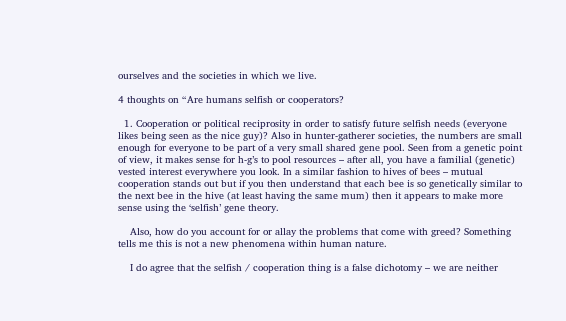ourselves and the societies in which we live.

4 thoughts on “Are humans selfish or cooperators?

  1. Cooperation or political reciprosity in order to satisfy future selfish needs (everyone likes being seen as the nice guy)? Also in hunter-gatherer societies, the numbers are small enough for everyone to be part of a very small shared gene pool. Seen from a genetic point of view, it makes sense for h-g’s to pool resources – after all, you have a familial (genetic) vested interest everywhere you look. In a similar fashion to hives of bees – mutual cooperation stands out but if you then understand that each bee is so genetically similar to the next bee in the hive (at least having the same mum) then it appears to make more sense using the ‘selfish’ gene theory.

    Also, how do you account for or allay the problems that come with greed? Something tells me this is not a new phenomena within human nature.

    I do agree that the selfish / cooperation thing is a false dichotomy – we are neither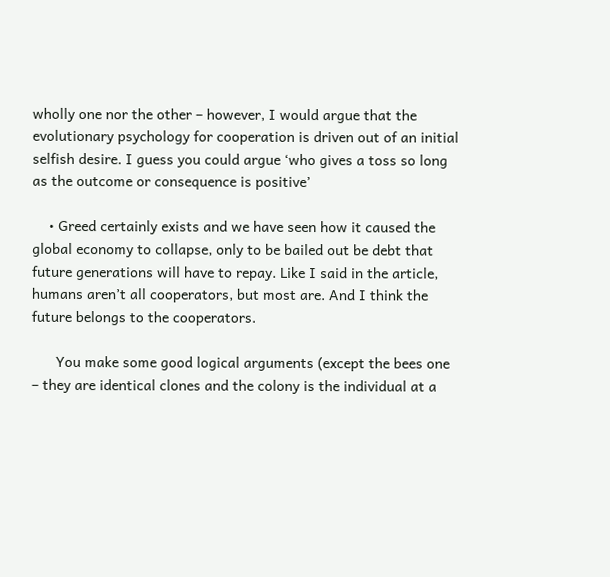wholly one nor the other – however, I would argue that the evolutionary psychology for cooperation is driven out of an initial selfish desire. I guess you could argue ‘who gives a toss so long as the outcome or consequence is positive’

    • Greed certainly exists and we have seen how it caused the global economy to collapse, only to be bailed out be debt that future generations will have to repay. Like I said in the article, humans aren’t all cooperators, but most are. And I think the future belongs to the cooperators.

      You make some good logical arguments (except the bees one – they are identical clones and the colony is the individual at a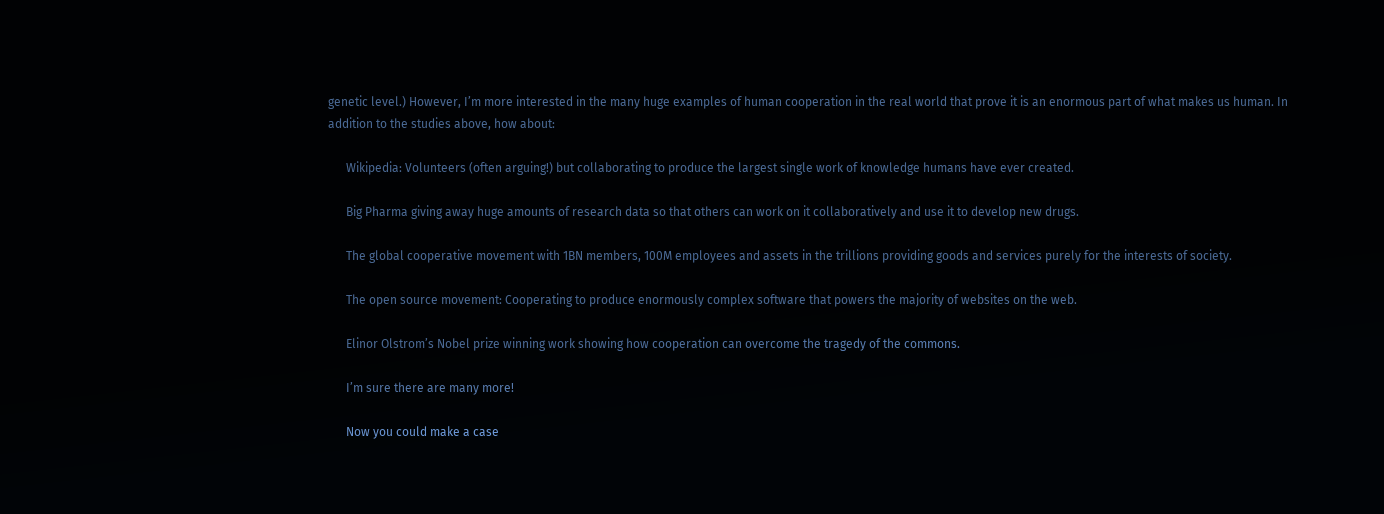genetic level.) However, I’m more interested in the many huge examples of human cooperation in the real world that prove it is an enormous part of what makes us human. In addition to the studies above, how about:

      Wikipedia: Volunteers (often arguing!) but collaborating to produce the largest single work of knowledge humans have ever created.

      Big Pharma giving away huge amounts of research data so that others can work on it collaboratively and use it to develop new drugs.

      The global cooperative movement with 1BN members, 100M employees and assets in the trillions providing goods and services purely for the interests of society.

      The open source movement: Cooperating to produce enormously complex software that powers the majority of websites on the web.

      Elinor Olstrom’s Nobel prize winning work showing how cooperation can overcome the tragedy of the commons.

      I’m sure there are many more!

      Now you could make a case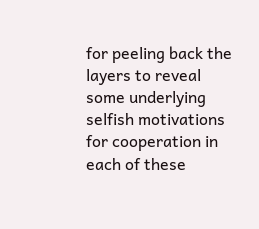for peeling back the layers to reveal some underlying selfish motivations for cooperation in each of these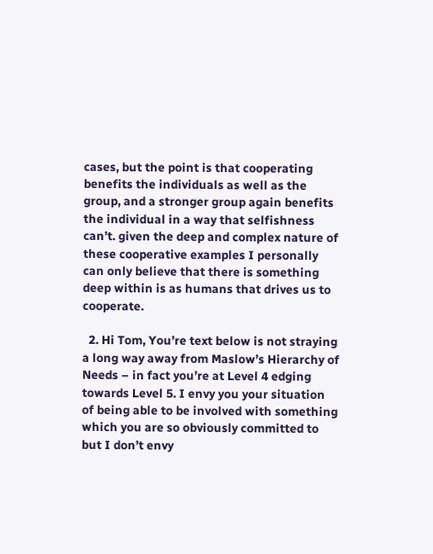cases, but the point is that cooperating benefits the individuals as well as the group, and a stronger group again benefits the individual in a way that selfishness can’t. given the deep and complex nature of these cooperative examples I personally can only believe that there is something deep within is as humans that drives us to cooperate.

  2. Hi Tom, You’re text below is not straying a long way away from Maslow’s Hierarchy of Needs – in fact you’re at Level 4 edging towards Level 5. I envy you your situation of being able to be involved with something which you are so obviously committed to but I don’t envy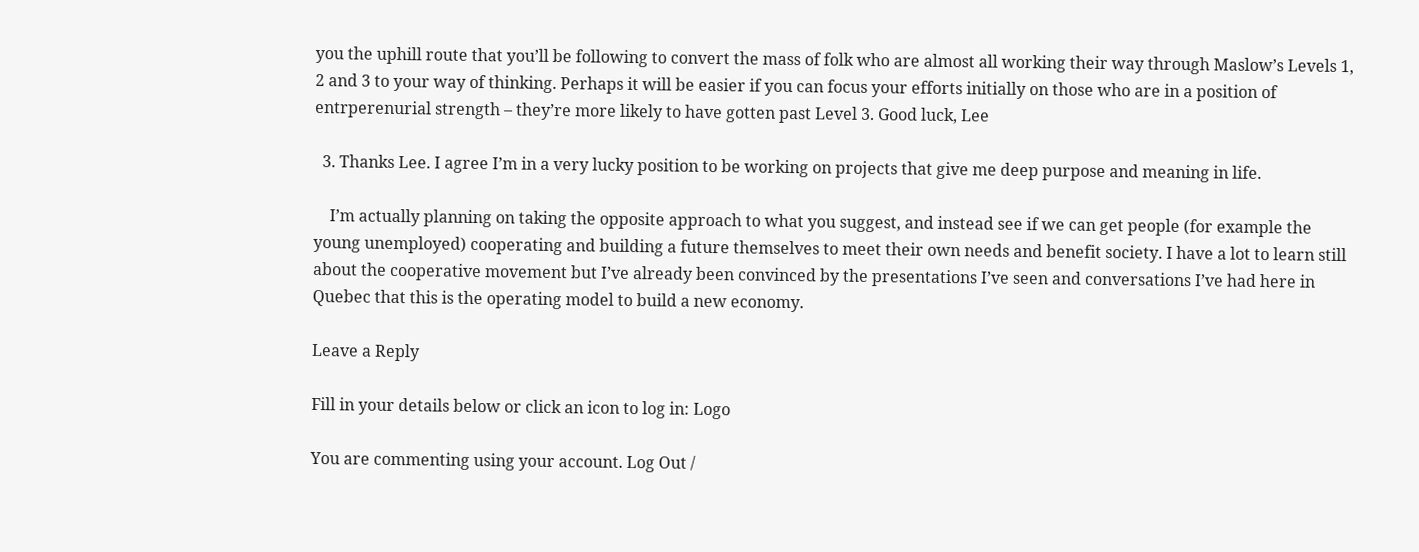you the uphill route that you’ll be following to convert the mass of folk who are almost all working their way through Maslow’s Levels 1, 2 and 3 to your way of thinking. Perhaps it will be easier if you can focus your efforts initially on those who are in a position of entrperenurial strength – they’re more likely to have gotten past Level 3. Good luck, Lee

  3. Thanks Lee. I agree I’m in a very lucky position to be working on projects that give me deep purpose and meaning in life.

    I’m actually planning on taking the opposite approach to what you suggest, and instead see if we can get people (for example the young unemployed) cooperating and building a future themselves to meet their own needs and benefit society. I have a lot to learn still about the cooperative movement but I’ve already been convinced by the presentations I’ve seen and conversations I’ve had here in Quebec that this is the operating model to build a new economy.

Leave a Reply

Fill in your details below or click an icon to log in: Logo

You are commenting using your account. Log Out /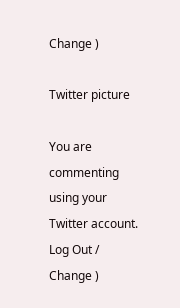Change )

Twitter picture

You are commenting using your Twitter account. Log Out /  Change )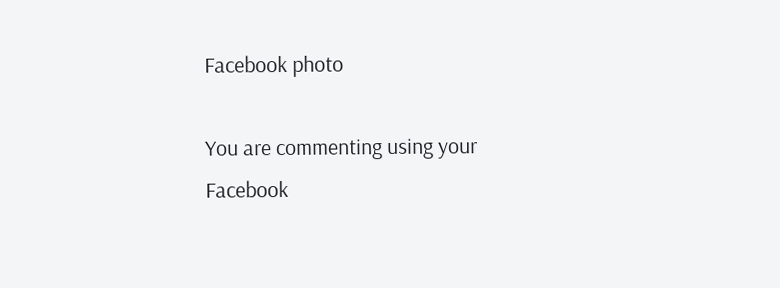Facebook photo

You are commenting using your Facebook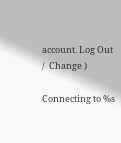account. Log Out /  Change )

Connecting to %s